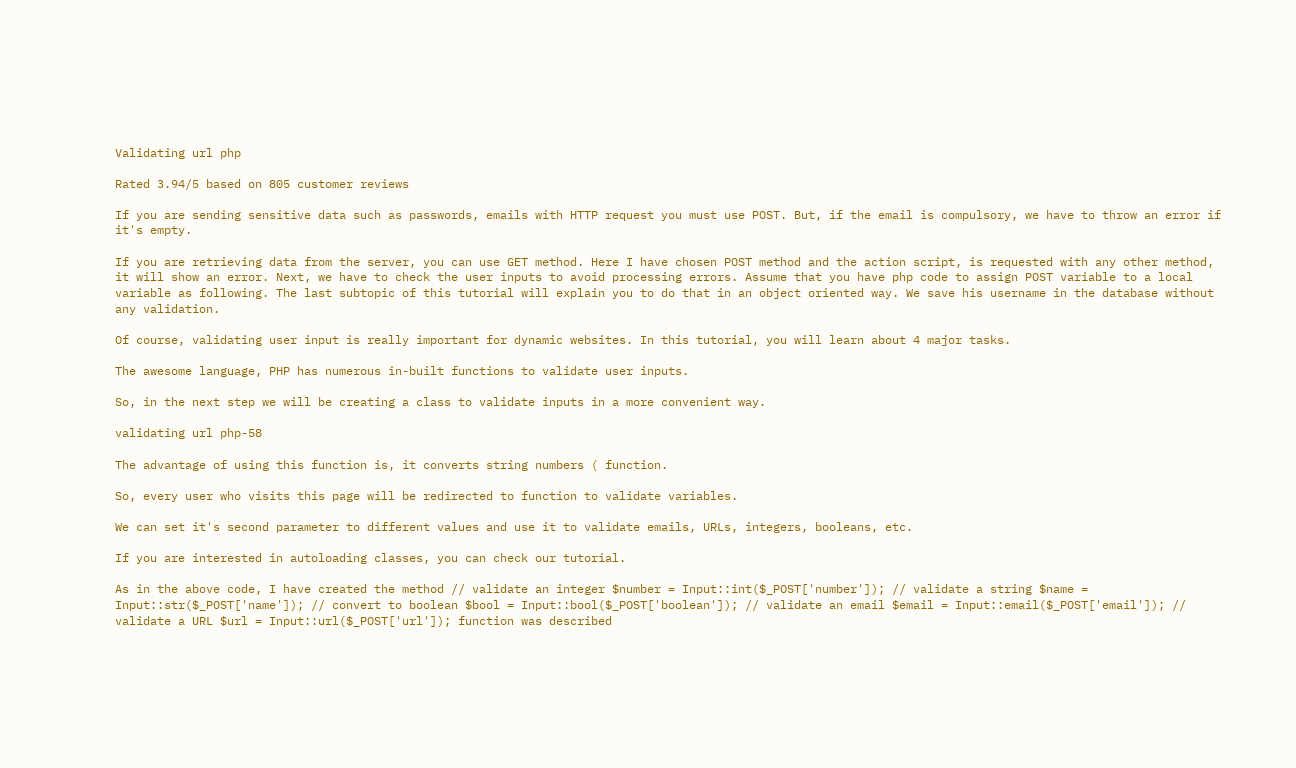Validating url php

Rated 3.94/5 based on 805 customer reviews

If you are sending sensitive data such as passwords, emails with HTTP request you must use POST. But, if the email is compulsory, we have to throw an error if it's empty.

If you are retrieving data from the server, you can use GET method. Here I have chosen POST method and the action script, is requested with any other method, it will show an error. Next, we have to check the user inputs to avoid processing errors. Assume that you have php code to assign POST variable to a local variable as following. The last subtopic of this tutorial will explain you to do that in an object oriented way. We save his username in the database without any validation.

Of course, validating user input is really important for dynamic websites. In this tutorial, you will learn about 4 major tasks.

The awesome language, PHP has numerous in-built functions to validate user inputs.

So, in the next step we will be creating a class to validate inputs in a more convenient way.

validating url php-58

The advantage of using this function is, it converts string numbers ( function.

So, every user who visits this page will be redirected to function to validate variables.

We can set it's second parameter to different values and use it to validate emails, URLs, integers, booleans, etc.

If you are interested in autoloading classes, you can check our tutorial.

As in the above code, I have created the method // validate an integer $number = Input::int($_POST['number']); // validate a string $name = Input::str($_POST['name']); // convert to boolean $bool = Input::bool($_POST['boolean']); // validate an email $email = Input::email($_POST['email']); // validate a URL $url = Input::url($_POST['url']); function was described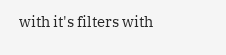with it's filters with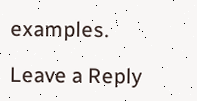examples.

Leave a Reply